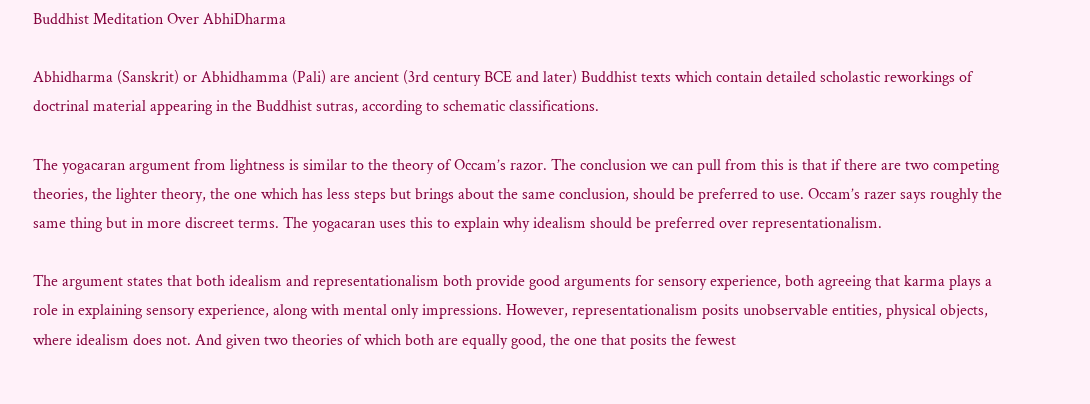Buddhist Meditation Over AbhiDharma

Abhidharma (Sanskrit) or Abhidhamma (Pali) are ancient (3rd century BCE and later) Buddhist texts which contain detailed scholastic reworkings of doctrinal material appearing in the Buddhist sutras, according to schematic classifications.

The yogacaran argument from lightness is similar to the theory of Occam’s razor. The conclusion we can pull from this is that if there are two competing theories, the lighter theory, the one which has less steps but brings about the same conclusion, should be preferred to use. Occam’s razer says roughly the same thing but in more discreet terms. The yogacaran uses this to explain why idealism should be preferred over representationalism.

The argument states that both idealism and representationalism both provide good arguments for sensory experience, both agreeing that karma plays a role in explaining sensory experience, along with mental only impressions. However, representationalism posits unobservable entities, physical objects, where idealism does not. And given two theories of which both are equally good, the one that posits the fewest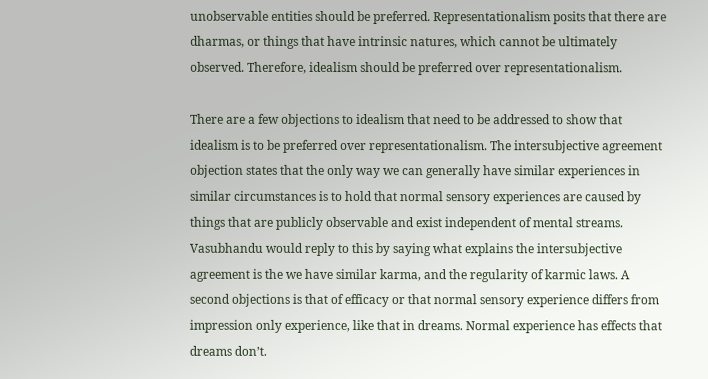unobservable entities should be preferred. Representationalism posits that there are dharmas, or things that have intrinsic natures, which cannot be ultimately observed. Therefore, idealism should be preferred over representationalism.

There are a few objections to idealism that need to be addressed to show that idealism is to be preferred over representationalism. The intersubjective agreement objection states that the only way we can generally have similar experiences in similar circumstances is to hold that normal sensory experiences are caused by things that are publicly observable and exist independent of mental streams. Vasubhandu would reply to this by saying what explains the intersubjective agreement is the we have similar karma, and the regularity of karmic laws. A second objections is that of efficacy or that normal sensory experience differs from impression only experience, like that in dreams. Normal experience has effects that dreams don’t.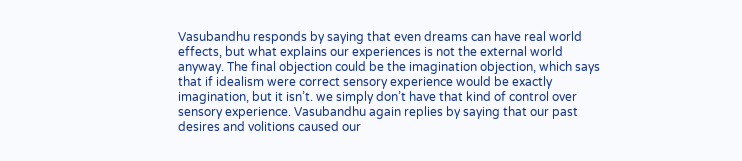Vasubandhu responds by saying that even dreams can have real world effects, but what explains our experiences is not the external world anyway. The final objection could be the imagination objection, which says that if idealism were correct sensory experience would be exactly imagination, but it isn’t. we simply don’t have that kind of control over sensory experience. Vasubandhu again replies by saying that our past desires and volitions caused our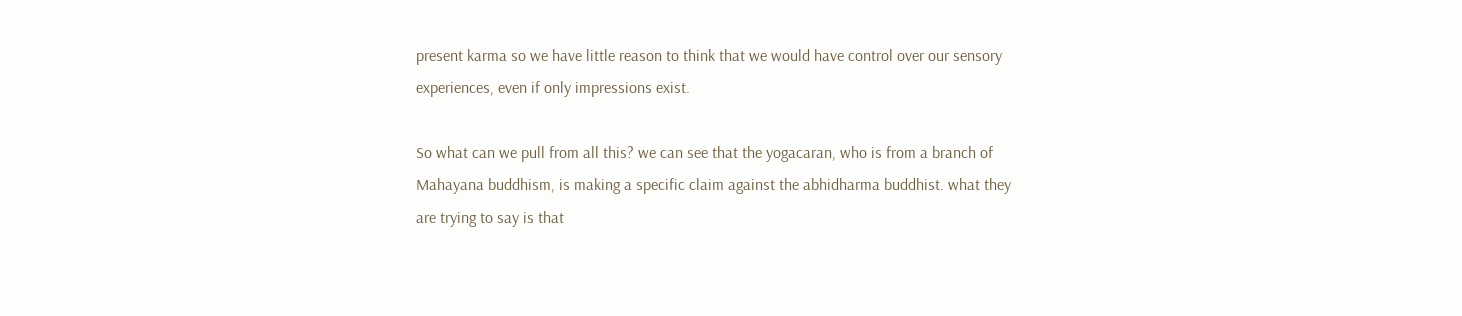present karma so we have little reason to think that we would have control over our sensory experiences, even if only impressions exist.

So what can we pull from all this? we can see that the yogacaran, who is from a branch of Mahayana buddhism, is making a specific claim against the abhidharma buddhist. what they are trying to say is that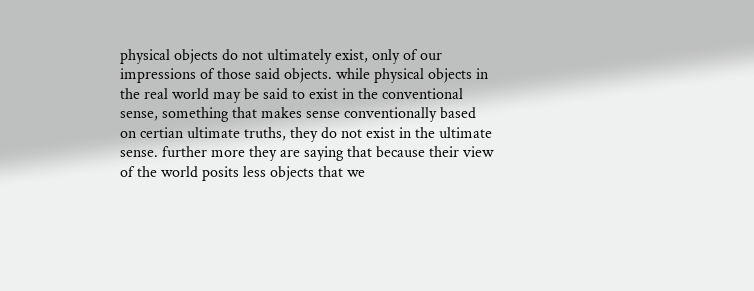physical objects do not ultimately exist, only of our impressions of those said objects. while physical objects in the real world may be said to exist in the conventional sense, something that makes sense conventionally based on certian ultimate truths, they do not exist in the ultimate sense. further more they are saying that because their view of the world posits less objects that we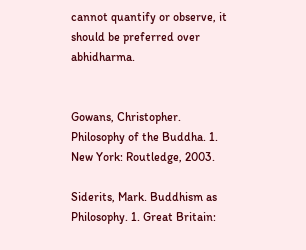cannot quantify or observe, it should be preferred over abhidharma.


Gowans, Christopher. Philosophy of the Buddha. 1. New York: Routledge, 2003.

Siderits, Mark. Buddhism as Philosophy. 1. Great Britain: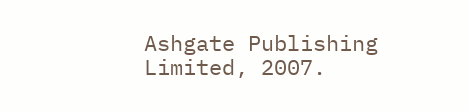Ashgate Publishing Limited, 2007.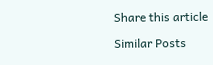Share this article

Similar Posts